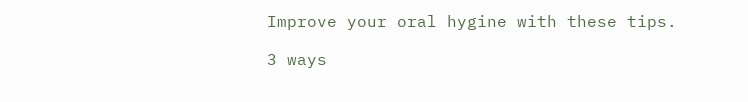Improve your oral hygine with these tips.

3 ways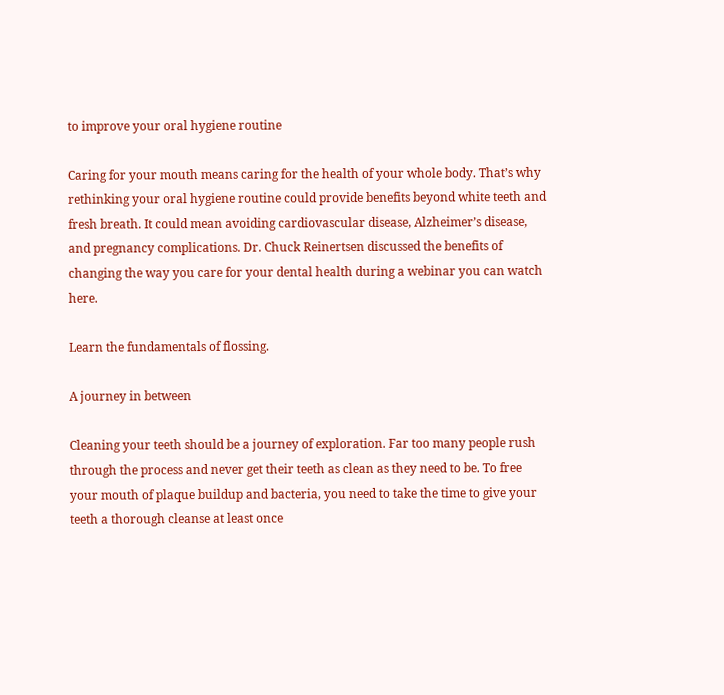to improve your oral hygiene routine

Caring for your mouth means caring for the health of your whole body. That’s why rethinking your oral hygiene routine could provide benefits beyond white teeth and fresh breath. It could mean avoiding cardiovascular disease, Alzheimer’s disease, and pregnancy complications. Dr. Chuck Reinertsen discussed the benefits of changing the way you care for your dental health during a webinar you can watch here.

Learn the fundamentals of flossing.

A journey in between

Cleaning your teeth should be a journey of exploration. Far too many people rush through the process and never get their teeth as clean as they need to be. To free your mouth of plaque buildup and bacteria, you need to take the time to give your teeth a thorough cleanse at least once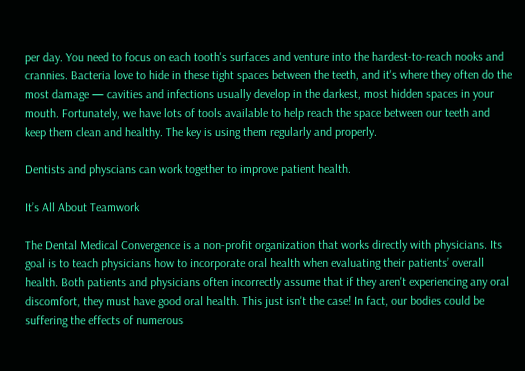per day. You need to focus on each tooth's surfaces and venture into the hardest-to-reach nooks and crannies. Bacteria love to hide in these tight spaces between the teeth, and it's where they often do the most damage — cavities and infections usually develop in the darkest, most hidden spaces in your mouth. Fortunately, we have lots of tools available to help reach the space between our teeth and keep them clean and healthy. The key is using them regularly and properly.

Dentists and physcians can work together to improve patient health.

It’s All About Teamwork

The Dental Medical Convergence is a non-profit organization that works directly with physicians. Its goal is to teach physicians how to incorporate oral health when evaluating their patients’ overall health. Both patients and physicians often incorrectly assume that if they aren't experiencing any oral discomfort, they must have good oral health. This just isn't the case! In fact, our bodies could be suffering the effects of numerous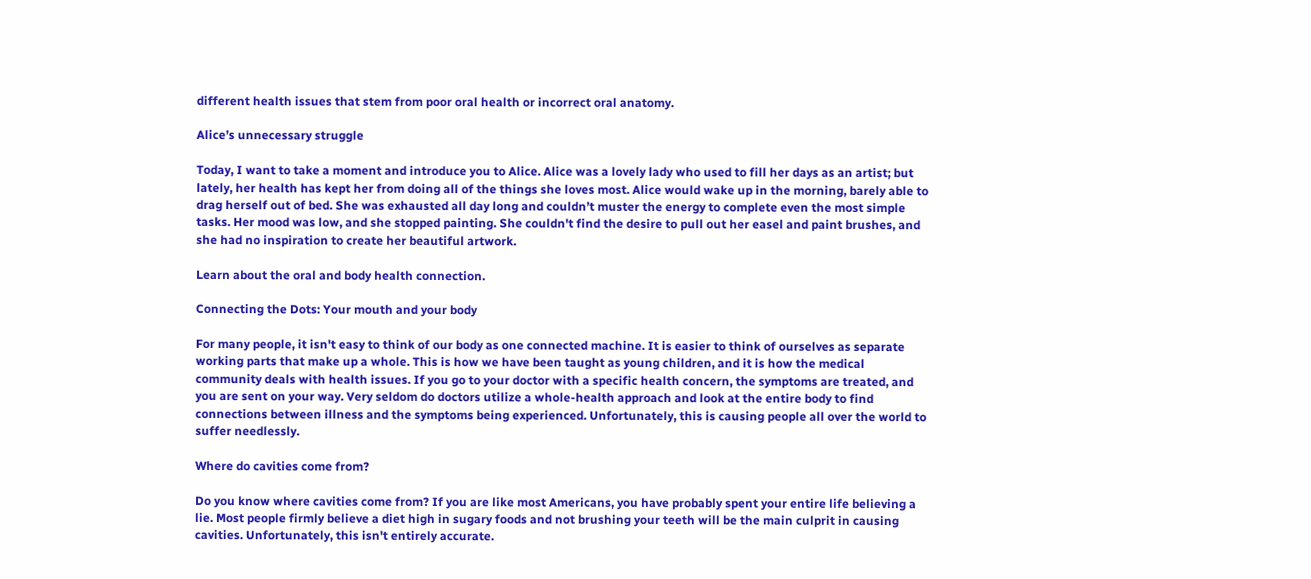different health issues that stem from poor oral health or incorrect oral anatomy.

Alice’s unnecessary struggle

Today, I want to take a moment and introduce you to Alice. Alice was a lovely lady who used to fill her days as an artist; but lately, her health has kept her from doing all of the things she loves most. Alice would wake up in the morning, barely able to drag herself out of bed. She was exhausted all day long and couldn’t muster the energy to complete even the most simple tasks. Her mood was low, and she stopped painting. She couldn't find the desire to pull out her easel and paint brushes, and she had no inspiration to create her beautiful artwork.

Learn about the oral and body health connection.

Connecting the Dots: Your mouth and your body

For many people, it isn't easy to think of our body as one connected machine. It is easier to think of ourselves as separate working parts that make up a whole. This is how we have been taught as young children, and it is how the medical community deals with health issues. If you go to your doctor with a specific health concern, the symptoms are treated, and you are sent on your way. Very seldom do doctors utilize a whole-health approach and look at the entire body to find connections between illness and the symptoms being experienced. Unfortunately, this is causing people all over the world to suffer needlessly.

Where do cavities come from?

Do you know where cavities come from? If you are like most Americans, you have probably spent your entire life believing a lie. Most people firmly believe a diet high in sugary foods and not brushing your teeth will be the main culprit in causing cavities. Unfortunately, this isn't entirely accurate.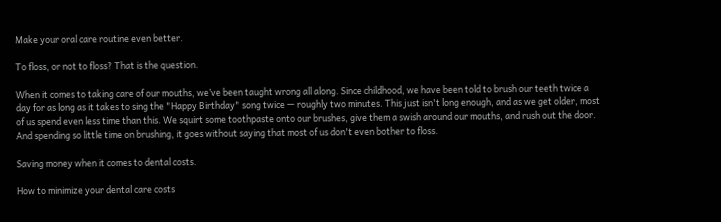Make your oral care routine even better.

To floss, or not to floss? That is the question.

When it comes to taking care of our mouths, we’ve been taught wrong all along. Since childhood, we have been told to brush our teeth twice a day for as long as it takes to sing the "Happy Birthday" song twice — roughly two minutes. This just isn't long enough, and as we get older, most of us spend even less time than this. We squirt some toothpaste onto our brushes, give them a swish around our mouths, and rush out the door. And spending so little time on brushing, it goes without saying that most of us don't even bother to floss.

Saving money when it comes to dental costs.

How to minimize your dental care costs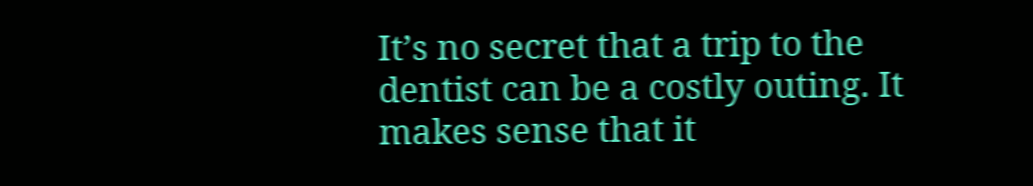It’s no secret that a trip to the dentist can be a costly outing. It makes sense that it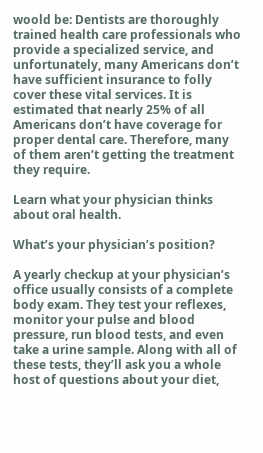woold be: Dentists are thoroughly trained health care professionals who provide a specialized service, and unfortunately, many Americans don’t have sufficient insurance to folly cover these vital services. It is estimated that nearly 25% of all Americans don’t have coverage for proper dental care. Therefore, many of them aren’t getting the treatment they require.

Learn what your physician thinks about oral health.

What’s your physician’s position?

A yearly checkup at your physician’s office usually consists of a complete body exam. They test your reflexes, monitor your pulse and blood pressure, run blood tests, and even take a urine sample. Along with all of these tests, they’ll ask you a whole host of questions about your diet,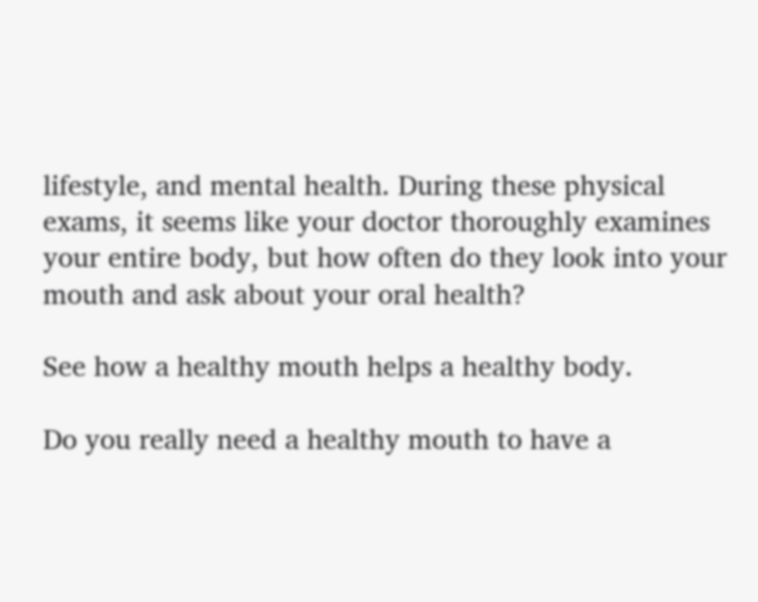lifestyle, and mental health. During these physical exams, it seems like your doctor thoroughly examines your entire body, but how often do they look into your mouth and ask about your oral health?

See how a healthy mouth helps a healthy body.

Do you really need a healthy mouth to have a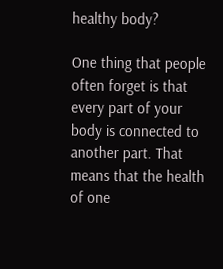healthy body?

One thing that people often forget is that every part of your body is connected to another part. That means that the health of one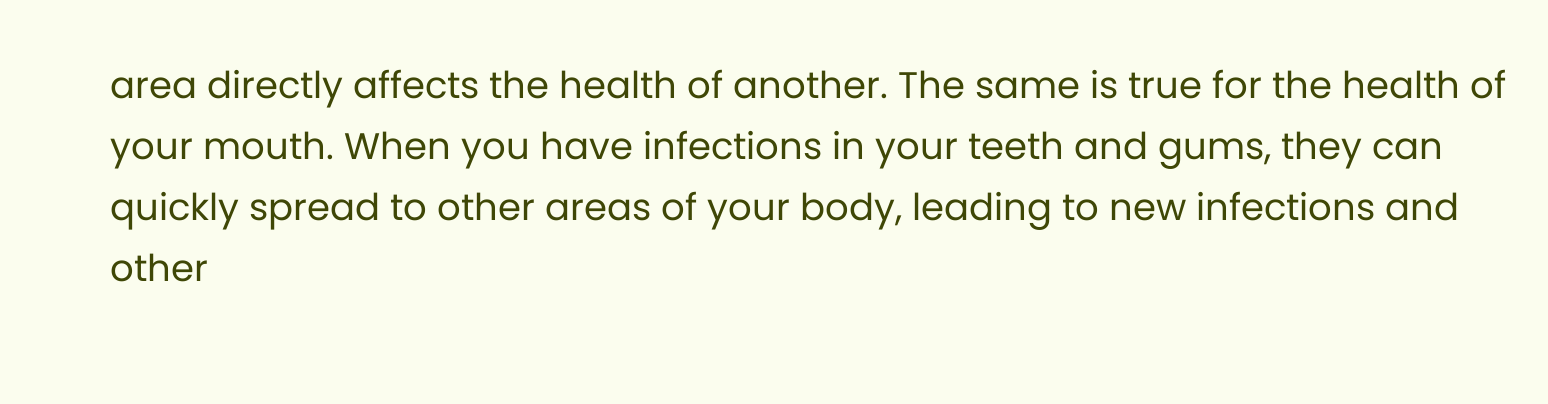area directly affects the health of another. The same is true for the health of your mouth. When you have infections in your teeth and gums, they can quickly spread to other areas of your body, leading to new infections and other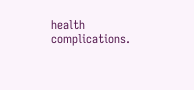health complications.